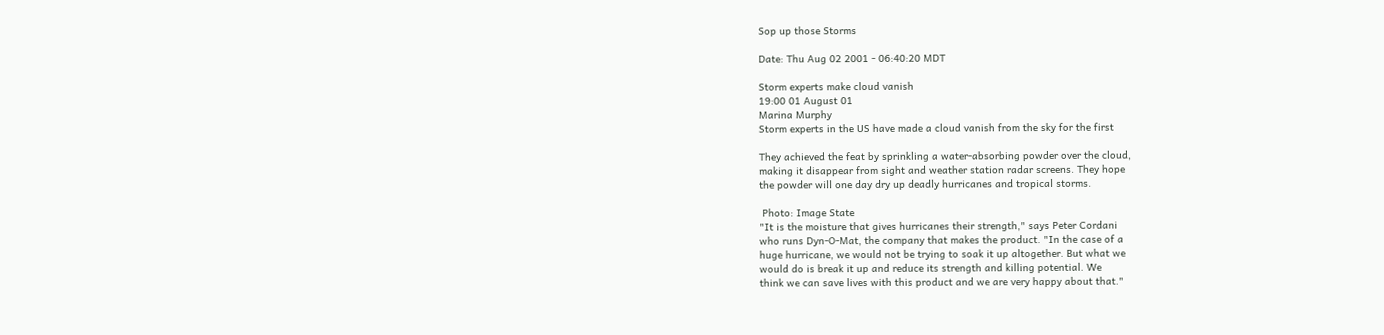Sop up those Storms

Date: Thu Aug 02 2001 - 06:40:20 MDT

Storm experts make cloud vanish
19:00 01 August 01
Marina Murphy
Storm experts in the US have made a cloud vanish from the sky for the first

They achieved the feat by sprinkling a water-absorbing powder over the cloud,
making it disappear from sight and weather station radar screens. They hope
the powder will one day dry up deadly hurricanes and tropical storms.

 Photo: Image State
"It is the moisture that gives hurricanes their strength," says Peter Cordani
who runs Dyn-O-Mat, the company that makes the product. "In the case of a
huge hurricane, we would not be trying to soak it up altogether. But what we
would do is break it up and reduce its strength and killing potential. We
think we can save lives with this product and we are very happy about that."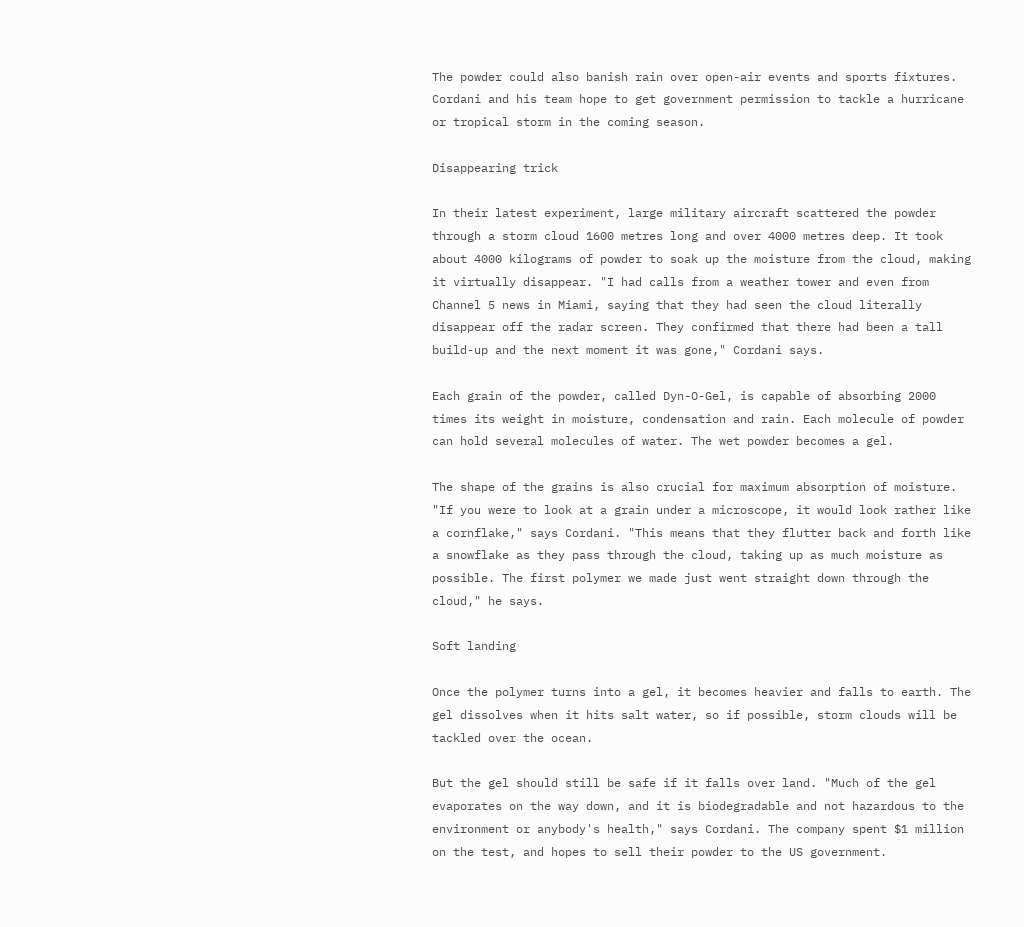The powder could also banish rain over open-air events and sports fixtures.
Cordani and his team hope to get government permission to tackle a hurricane
or tropical storm in the coming season.

Disappearing trick

In their latest experiment, large military aircraft scattered the powder
through a storm cloud 1600 metres long and over 4000 metres deep. It took
about 4000 kilograms of powder to soak up the moisture from the cloud, making
it virtually disappear. "I had calls from a weather tower and even from
Channel 5 news in Miami, saying that they had seen the cloud literally
disappear off the radar screen. They confirmed that there had been a tall
build-up and the next moment it was gone," Cordani says.

Each grain of the powder, called Dyn-O-Gel, is capable of absorbing 2000
times its weight in moisture, condensation and rain. Each molecule of powder
can hold several molecules of water. The wet powder becomes a gel.

The shape of the grains is also crucial for maximum absorption of moisture.
"If you were to look at a grain under a microscope, it would look rather like
a cornflake," says Cordani. "This means that they flutter back and forth like
a snowflake as they pass through the cloud, taking up as much moisture as
possible. The first polymer we made just went straight down through the
cloud," he says.

Soft landing

Once the polymer turns into a gel, it becomes heavier and falls to earth. The
gel dissolves when it hits salt water, so if possible, storm clouds will be
tackled over the ocean.

But the gel should still be safe if it falls over land. "Much of the gel
evaporates on the way down, and it is biodegradable and not hazardous to the
environment or anybody's health," says Cordani. The company spent $1 million
on the test, and hopes to sell their powder to the US government.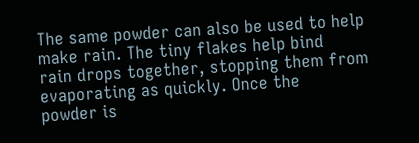The same powder can also be used to help make rain. The tiny flakes help bind
rain drops together, stopping them from evaporating as quickly. Once the
powder is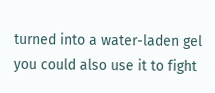turned into a water-laden gel you could also use it to fight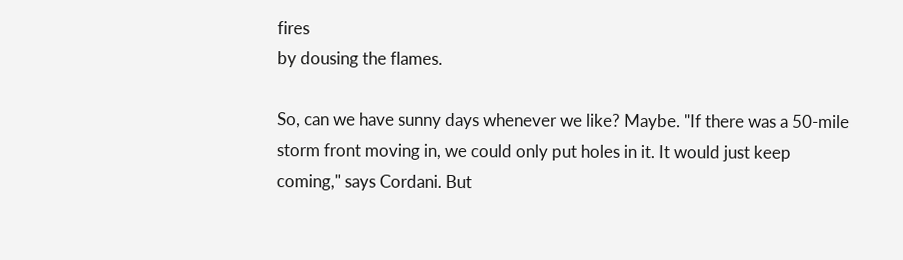fires
by dousing the flames.

So, can we have sunny days whenever we like? Maybe. "If there was a 50-mile
storm front moving in, we could only put holes in it. It would just keep
coming," says Cordani. But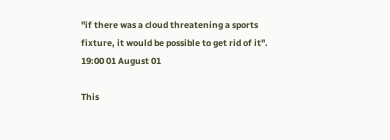"if there was a cloud threatening a sports
fixture, it would be possible to get rid of it".
19:00 01 August 01

This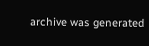archive was generated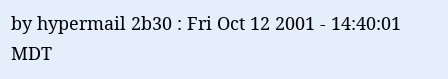by hypermail 2b30 : Fri Oct 12 2001 - 14:40:01 MDT